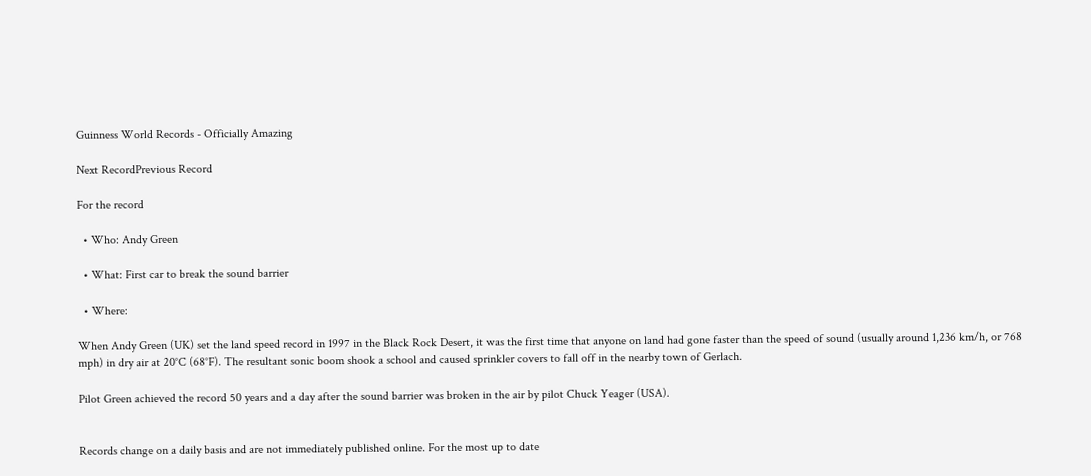Guinness World Records - Officially Amazing

Next RecordPrevious Record

For the record

  • Who: Andy Green

  • What: First car to break the sound barrier

  • Where:

When Andy Green (UK) set the land speed record in 1997 in the Black Rock Desert, it was the first time that anyone on land had gone faster than the speed of sound (usually around 1,236 km/h, or 768 mph) in dry air at 20°C (68°F). The resultant sonic boom shook a school and caused sprinkler covers to fall off in the nearby town of Gerlach.

Pilot Green achieved the record 50 years and a day after the sound barrier was broken in the air by pilot Chuck Yeager (USA).


Records change on a daily basis and are not immediately published online. For the most up to date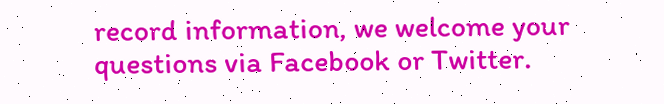record information, we welcome your questions via Facebook or Twitter.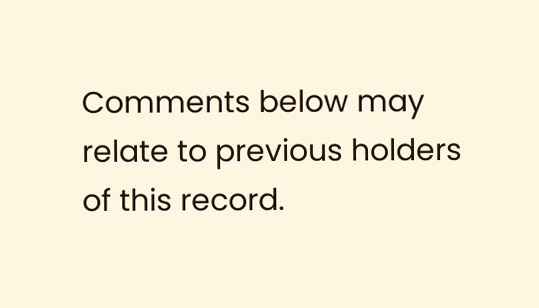Comments below may relate to previous holders of this record.